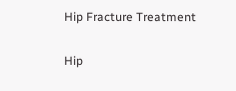Hip Fracture Treatment

Hip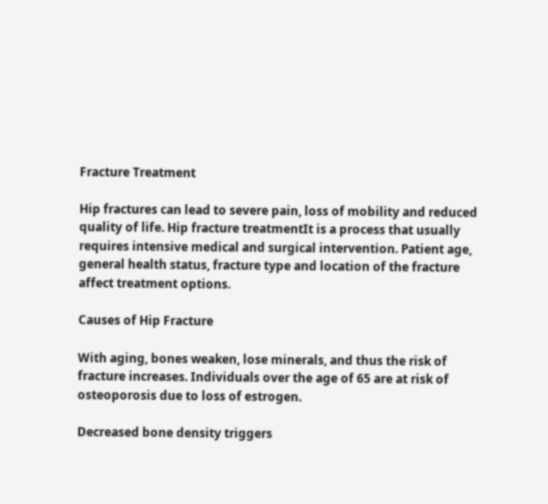Fracture Treatment

Hip fractures can lead to severe pain, loss of mobility and reduced quality of life. Hip fracture treatmentIt is a process that usually requires intensive medical and surgical intervention. Patient age, general health status, fracture type and location of the fracture affect treatment options.

Causes of Hip Fracture

With aging, bones weaken, lose minerals, and thus the risk of fracture increases. Individuals over the age of 65 are at risk of osteoporosis due to loss of estrogen.

Decreased bone density triggers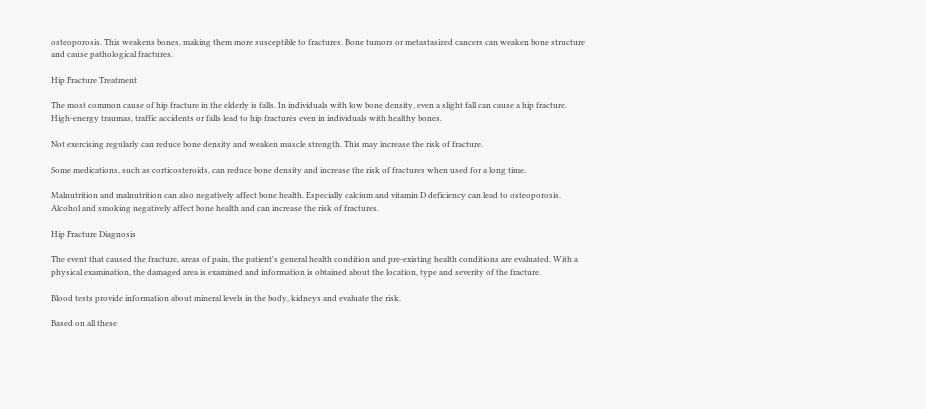osteoporosis. This weakens bones, making them more susceptible to fractures. Bone tumors or metastasized cancers can weaken bone structure and cause pathological fractures.

Hip Fracture Treatment

The most common cause of hip fracture in the elderly is falls. In individuals with low bone density, even a slight fall can cause a hip fracture. High-energy traumas, traffic accidents or falls lead to hip fractures even in individuals with healthy bones.

Not exercising regularly can reduce bone density and weaken muscle strength. This may increase the risk of fracture.

Some medications, such as corticosteroids, can reduce bone density and increase the risk of fractures when used for a long time.

Malnutrition and malnutrition can also negatively affect bone health. Especially calcium and vitamin D deficiency can lead to osteoporosis. Alcohol and smoking negatively affect bone health and can increase the risk of fractures.

Hip Fracture Diagnosis

The event that caused the fracture, areas of pain, the patient's general health condition and pre-existing health conditions are evaluated. With a physical examination, the damaged area is examined and information is obtained about the location, type and severity of the fracture.

Blood tests provide information about mineral levels in the body, kidneys and evaluate the risk.

Based on all these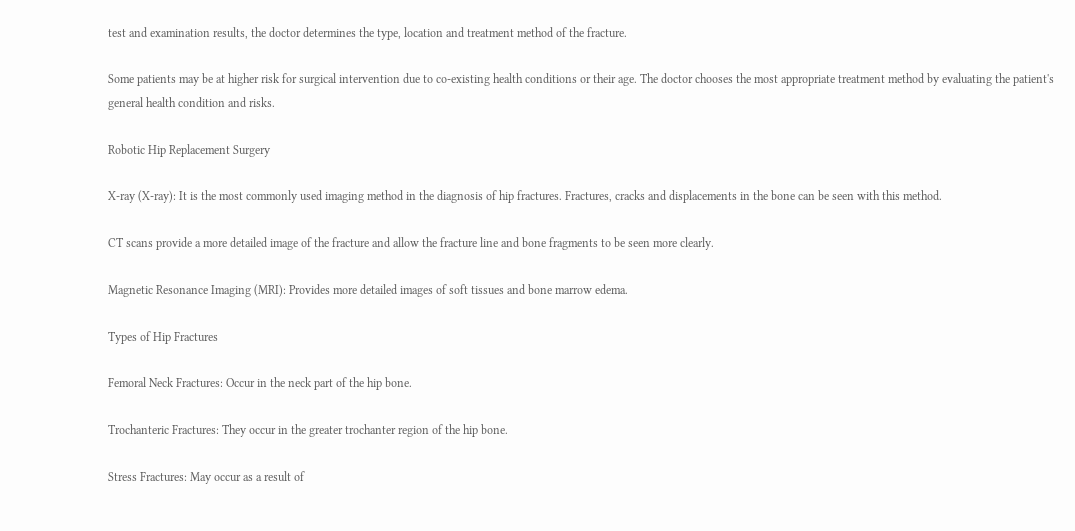test and examination results, the doctor determines the type, location and treatment method of the fracture.

Some patients may be at higher risk for surgical intervention due to co-existing health conditions or their age. The doctor chooses the most appropriate treatment method by evaluating the patient's general health condition and risks.

Robotic Hip Replacement Surgery

X-ray (X-ray): It is the most commonly used imaging method in the diagnosis of hip fractures. Fractures, cracks and displacements in the bone can be seen with this method.

CT scans provide a more detailed image of the fracture and allow the fracture line and bone fragments to be seen more clearly.

Magnetic Resonance Imaging (MRI): Provides more detailed images of soft tissues and bone marrow edema.

Types of Hip Fractures

Femoral Neck Fractures: Occur in the neck part of the hip bone.

Trochanteric Fractures: They occur in the greater trochanter region of the hip bone.

Stress Fractures: May occur as a result of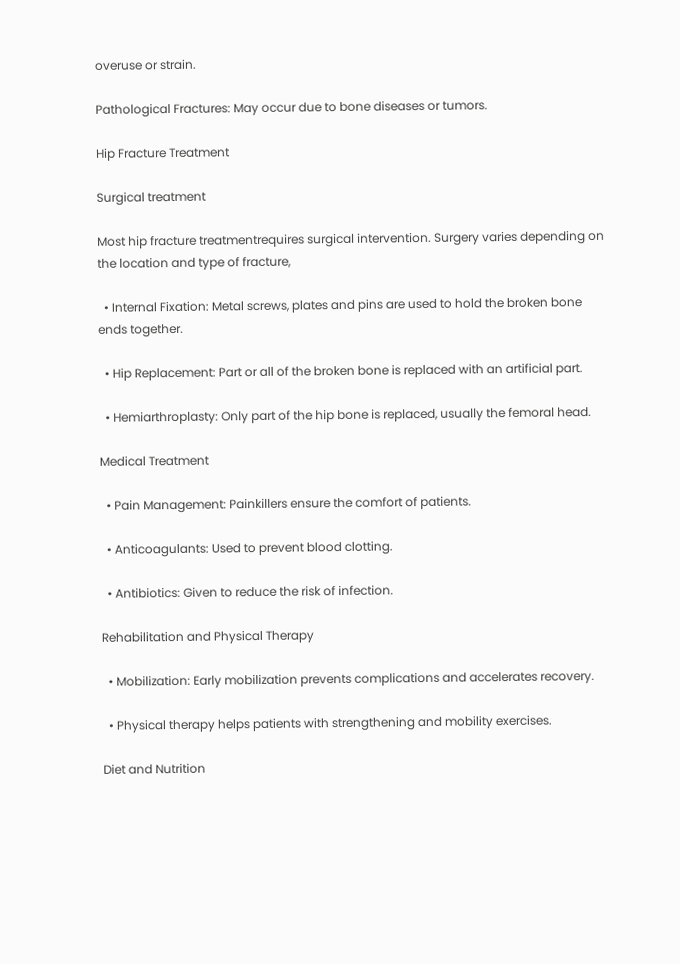overuse or strain.

Pathological Fractures: May occur due to bone diseases or tumors.

Hip Fracture Treatment

Surgical treatment

Most hip fracture treatmentrequires surgical intervention. Surgery varies depending on the location and type of fracture,

  • Internal Fixation: Metal screws, plates and pins are used to hold the broken bone ends together.

  • Hip Replacement: Part or all of the broken bone is replaced with an artificial part.

  • Hemiarthroplasty: Only part of the hip bone is replaced, usually the femoral head.

Medical Treatment

  • Pain Management: Painkillers ensure the comfort of patients.

  • Anticoagulants: Used to prevent blood clotting.

  • Antibiotics: Given to reduce the risk of infection.

Rehabilitation and Physical Therapy

  • Mobilization: Early mobilization prevents complications and accelerates recovery.

  • Physical therapy helps patients with strengthening and mobility exercises.

Diet and Nutrition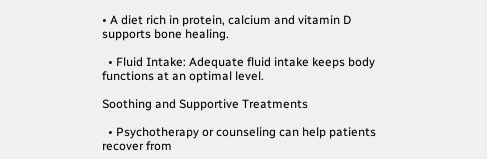• A diet rich in protein, calcium and vitamin D supports bone healing.

  • Fluid Intake: Adequate fluid intake keeps body functions at an optimal level.

Soothing and Supportive Treatments

  • Psychotherapy or counseling can help patients recover from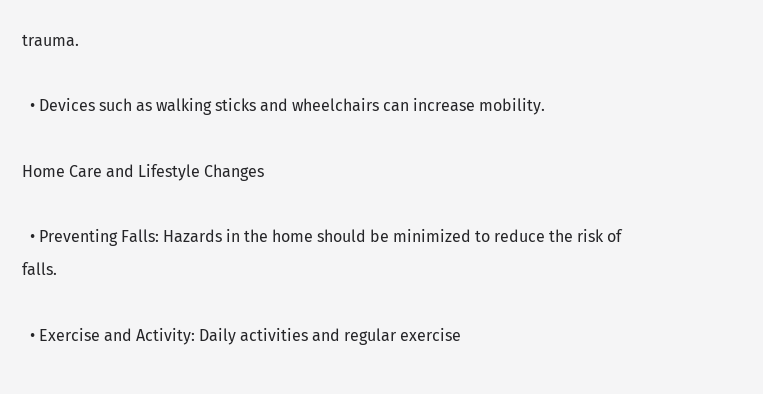trauma.

  • Devices such as walking sticks and wheelchairs can increase mobility.

Home Care and Lifestyle Changes

  • Preventing Falls: Hazards in the home should be minimized to reduce the risk of falls.

  • Exercise and Activity: Daily activities and regular exercise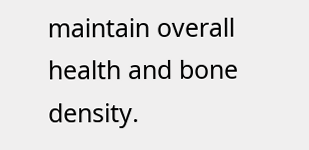maintain overall health and bone density.